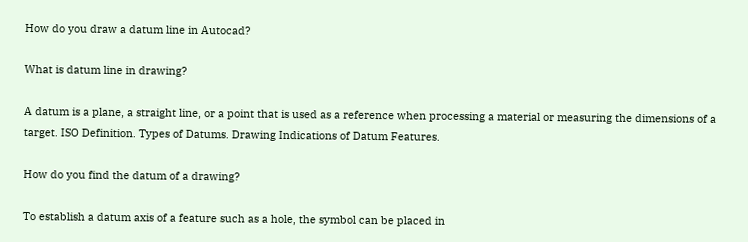How do you draw a datum line in Autocad?

What is datum line in drawing?

A datum is a plane, a straight line, or a point that is used as a reference when processing a material or measuring the dimensions of a target. ISO Definition. Types of Datums. Drawing Indications of Datum Features.

How do you find the datum of a drawing?

To establish a datum axis of a feature such as a hole, the symbol can be placed in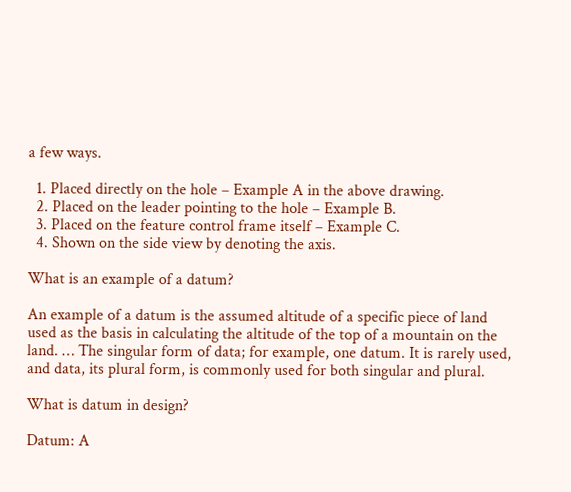a few ways.

  1. Placed directly on the hole – Example A in the above drawing.
  2. Placed on the leader pointing to the hole – Example B.
  3. Placed on the feature control frame itself – Example C.
  4. Shown on the side view by denoting the axis.

What is an example of a datum?

An example of a datum is the assumed altitude of a specific piece of land used as the basis in calculating the altitude of the top of a mountain on the land. … The singular form of data; for example, one datum. It is rarely used, and data, its plural form, is commonly used for both singular and plural.

What is datum in design?

Datum: A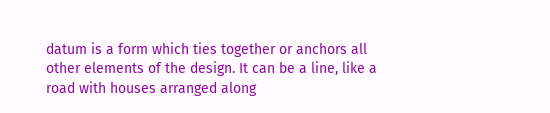datum is a form which ties together or anchors all other elements of the design. It can be a line, like a road with houses arranged along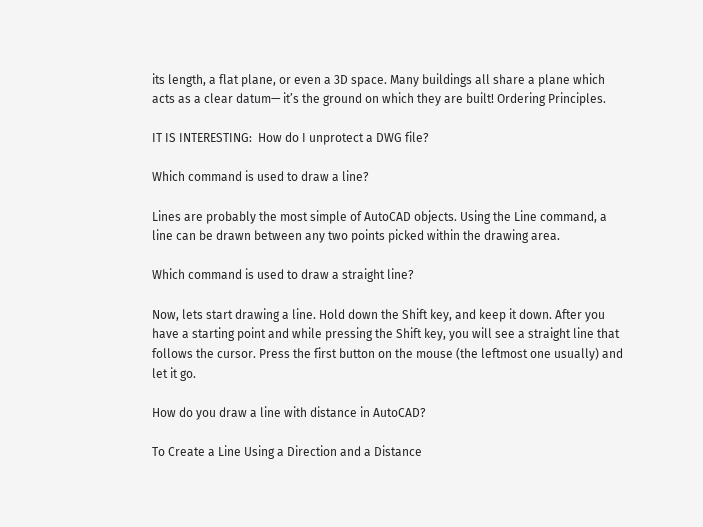its length, a flat plane, or even a 3D space. Many buildings all share a plane which acts as a clear datum— it’s the ground on which they are built! Ordering Principles.

IT IS INTERESTING:  How do I unprotect a DWG file?

Which command is used to draw a line?

Lines are probably the most simple of AutoCAD objects. Using the Line command, a line can be drawn between any two points picked within the drawing area.

Which command is used to draw a straight line?

Now, lets start drawing a line. Hold down the Shift key, and keep it down. After you have a starting point and while pressing the Shift key, you will see a straight line that follows the cursor. Press the first button on the mouse (the leftmost one usually) and let it go.

How do you draw a line with distance in AutoCAD?

To Create a Line Using a Direction and a Distance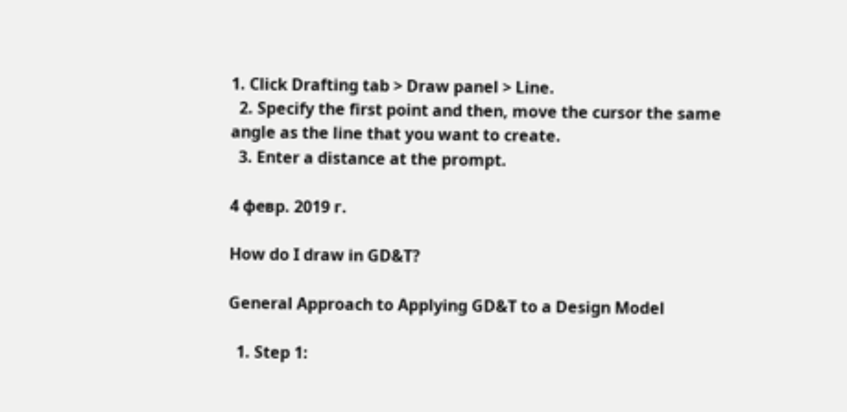1. Click Drafting tab > Draw panel > Line.
  2. Specify the first point and then, move the cursor the same angle as the line that you want to create.
  3. Enter a distance at the prompt.

4 февр. 2019 г.

How do I draw in GD&T?

General Approach to Applying GD&T to a Design Model

  1. Step 1: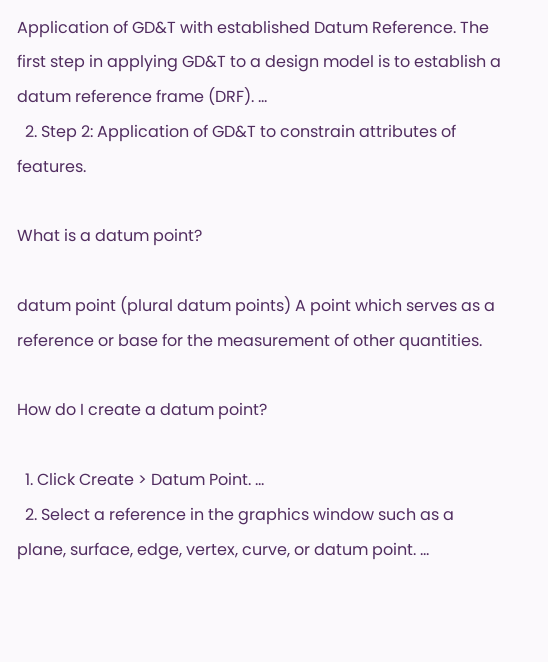Application of GD&T with established Datum Reference. The first step in applying GD&T to a design model is to establish a datum reference frame (DRF). …
  2. Step 2: Application of GD&T to constrain attributes of features.

What is a datum point?

datum point (plural datum points) A point which serves as a reference or base for the measurement of other quantities.

How do I create a datum point?

  1. Click Create > Datum Point. …
  2. Select a reference in the graphics window such as a plane, surface, edge, vertex, curve, or datum point. …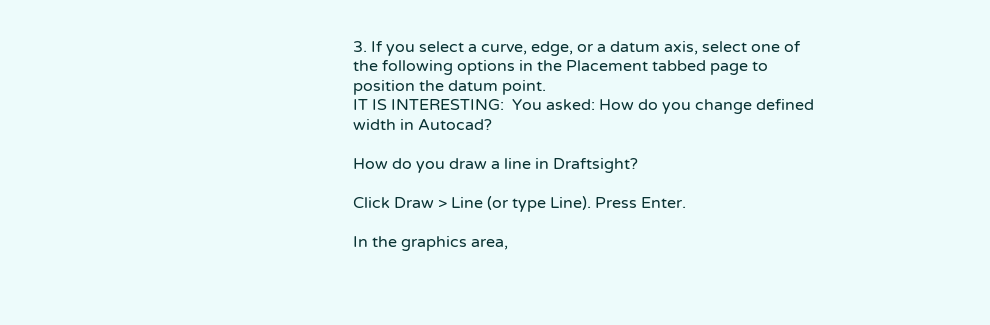3. If you select a curve, edge, or a datum axis, select one of the following options in the Placement tabbed page to position the datum point.
IT IS INTERESTING:  You asked: How do you change defined width in Autocad?

How do you draw a line in Draftsight?

Click Draw > Line (or type Line). Press Enter.

In the graphics area,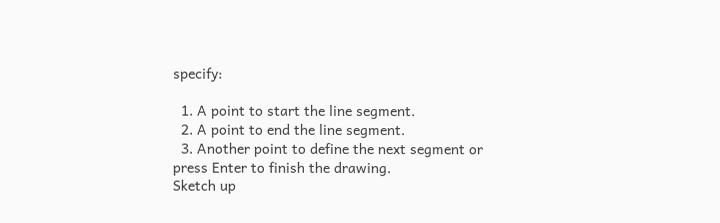specify:

  1. A point to start the line segment.
  2. A point to end the line segment.
  3. Another point to define the next segment or press Enter to finish the drawing.
Sketch up